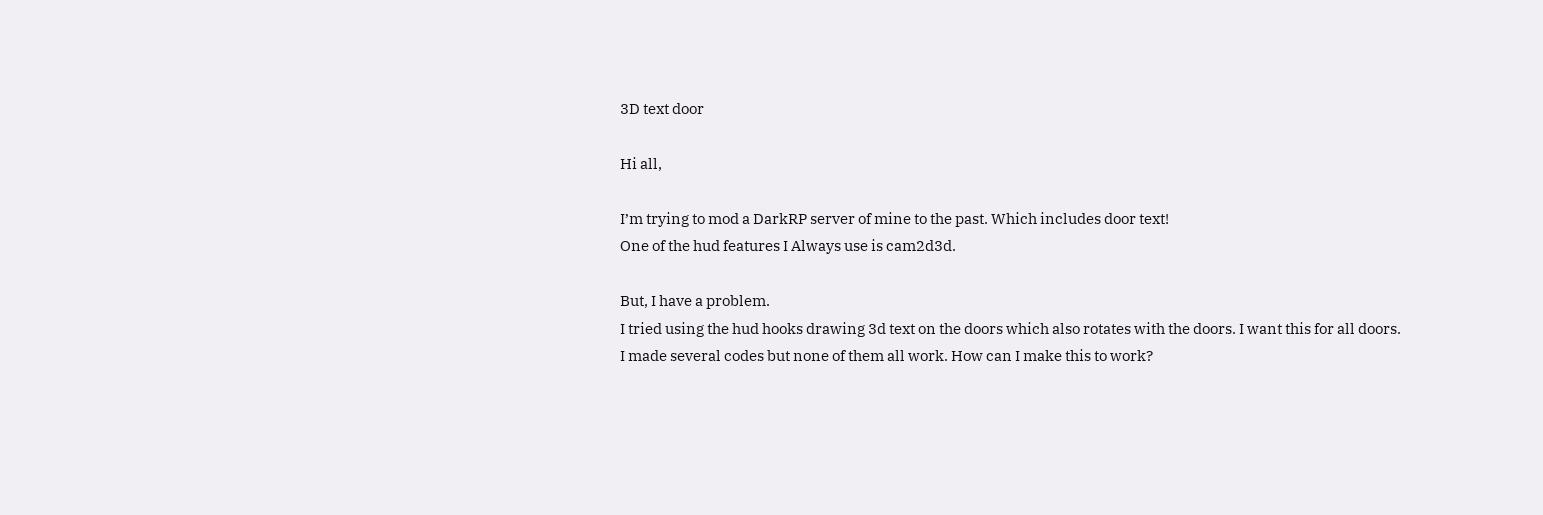3D text door

Hi all,

I’m trying to mod a DarkRP server of mine to the past. Which includes door text!
One of the hud features I Always use is cam2d3d.

But, I have a problem.
I tried using the hud hooks drawing 3d text on the doors which also rotates with the doors. I want this for all doors.
I made several codes but none of them all work. How can I make this to work?